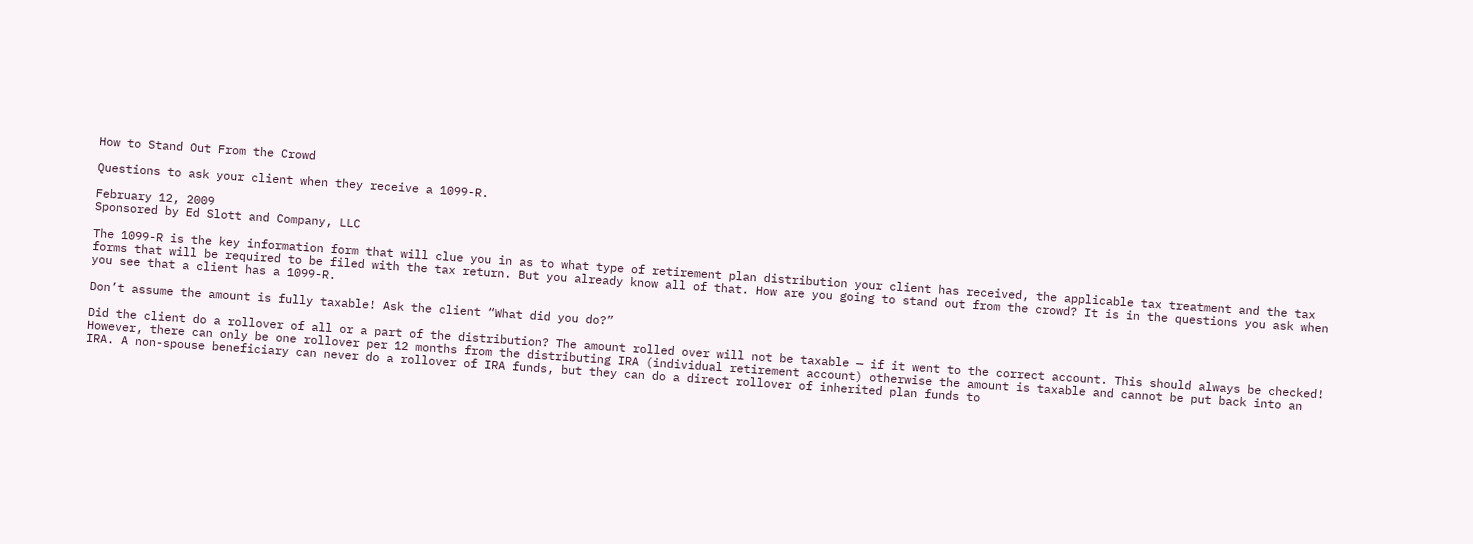How to Stand Out From the Crowd

Questions to ask your client when they receive a 1099-R.

February 12, 2009
Sponsored by Ed Slott and Company, LLC

The 1099-R is the key information form that will clue you in as to what type of retirement plan distribution your client has received, the applicable tax treatment and the tax forms that will be required to be filed with the tax return. But you already know all of that. How are you going to stand out from the crowd? It is in the questions you ask when you see that a client has a 1099-R.

Don’t assume the amount is fully taxable! Ask the client “What did you do?”

Did the client do a rollover of all or a part of the distribution? The amount rolled over will not be taxable — if it went to the correct account. This should always be checked! However, there can only be one rollover per 12 months from the distributing IRA (individual retirement account) otherwise the amount is taxable and cannot be put back into an IRA. A non-spouse beneficiary can never do a rollover of IRA funds, but they can do a direct rollover of inherited plan funds to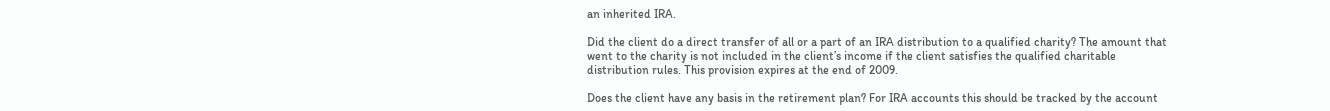an inherited IRA.

Did the client do a direct transfer of all or a part of an IRA distribution to a qualified charity? The amount that went to the charity is not included in the client’s income if the client satisfies the qualified charitable distribution rules. This provision expires at the end of 2009.

Does the client have any basis in the retirement plan? For IRA accounts this should be tracked by the account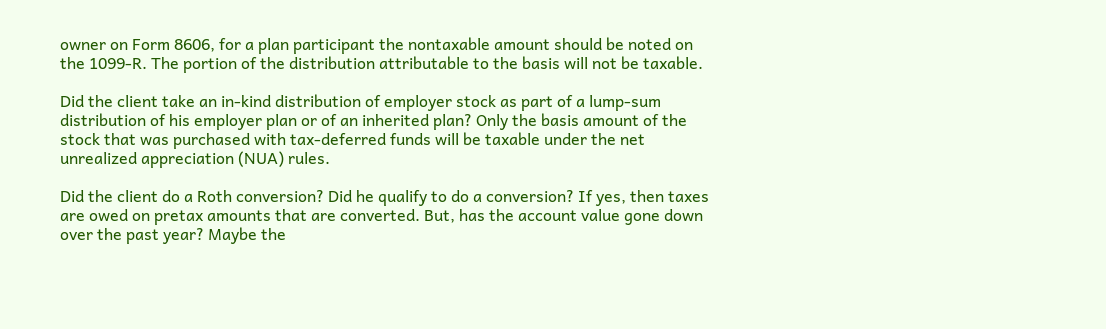owner on Form 8606, for a plan participant the nontaxable amount should be noted on the 1099-R. The portion of the distribution attributable to the basis will not be taxable.

Did the client take an in-kind distribution of employer stock as part of a lump-sum distribution of his employer plan or of an inherited plan? Only the basis amount of the stock that was purchased with tax-deferred funds will be taxable under the net unrealized appreciation (NUA) rules.

Did the client do a Roth conversion? Did he qualify to do a conversion? If yes, then taxes are owed on pretax amounts that are converted. But, has the account value gone down over the past year? Maybe the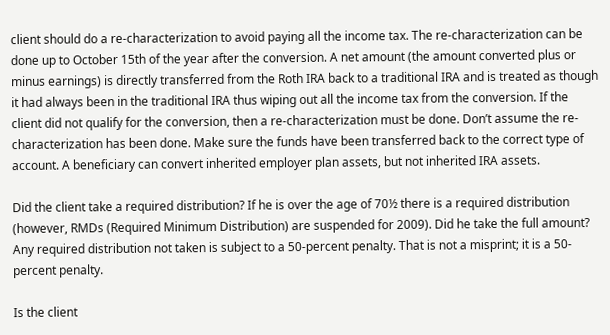client should do a re-characterization to avoid paying all the income tax. The re-characterization can be done up to October 15th of the year after the conversion. A net amount (the amount converted plus or minus earnings) is directly transferred from the Roth IRA back to a traditional IRA and is treated as though it had always been in the traditional IRA thus wiping out all the income tax from the conversion. If the client did not qualify for the conversion, then a re-characterization must be done. Don’t assume the re-characterization has been done. Make sure the funds have been transferred back to the correct type of account. A beneficiary can convert inherited employer plan assets, but not inherited IRA assets.

Did the client take a required distribution? If he is over the age of 70½ there is a required distribution (however, RMDs (Required Minimum Distribution) are suspended for 2009). Did he take the full amount? Any required distribution not taken is subject to a 50-percent penalty. That is not a misprint; it is a 50-percent penalty.

Is the client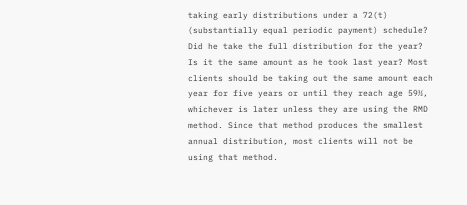taking early distributions under a 72(t) (substantially equal periodic payment) schedule? Did he take the full distribution for the year? Is it the same amount as he took last year? Most clients should be taking out the same amount each year for five years or until they reach age 59½, whichever is later unless they are using the RMD method. Since that method produces the smallest annual distribution, most clients will not be using that method.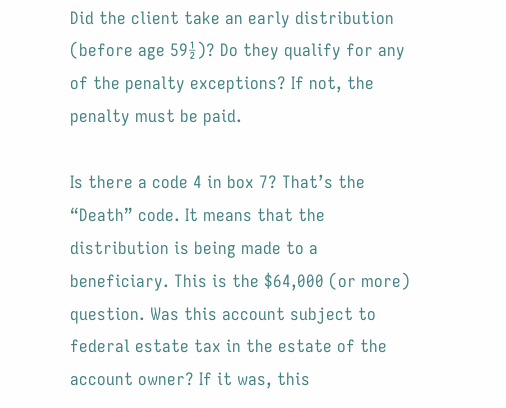Did the client take an early distribution (before age 59½)? Do they qualify for any of the penalty exceptions? If not, the penalty must be paid.

Is there a code 4 in box 7? That’s the “Death” code. It means that the distribution is being made to a beneficiary. This is the $64,000 (or more) question. Was this account subject to federal estate tax in the estate of the account owner? If it was, this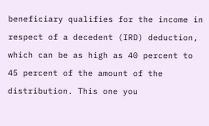beneficiary qualifies for the income in respect of a decedent (IRD) deduction, which can be as high as 40 percent to 45 percent of the amount of the distribution. This one you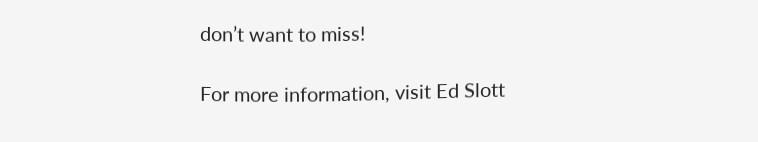don’t want to miss!

For more information, visit Ed Slott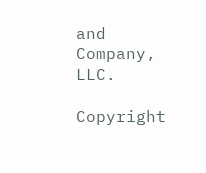and Company, LLC.

Copyright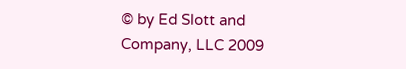© by Ed Slott and Company, LLC 2009